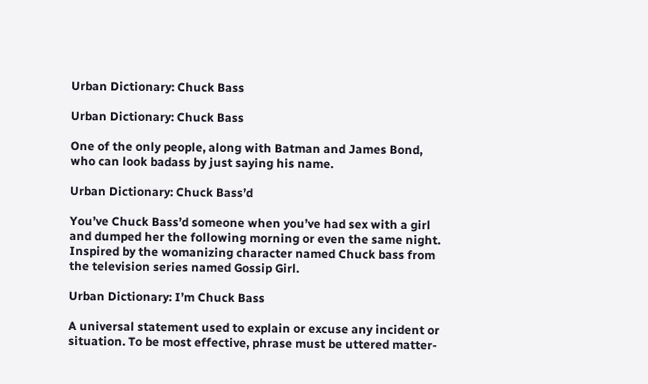Urban Dictionary: Chuck Bass

Urban Dictionary: Chuck Bass

One of the only people, along with Batman and James Bond, who can look badass by just saying his name.

Urban Dictionary: Chuck Bass’d

You’ve Chuck Bass’d someone when you’ve had sex with a girl and dumped her the following morning or even the same night. Inspired by the womanizing character named Chuck bass from the television series named Gossip Girl.

Urban Dictionary: I’m Chuck Bass

A universal statement used to explain or excuse any incident or situation. To be most effective, phrase must be uttered matter-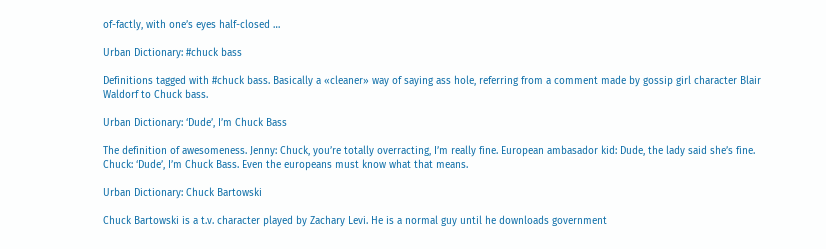of-factly, with one’s eyes half-closed …

Urban Dictionary: #chuck bass

Definitions tagged with #chuck bass. Basically a «cleaner» way of saying ass hole, referring from a comment made by gossip girl character Blair Waldorf to Chuck bass.

Urban Dictionary: ‘Dude’, I’m Chuck Bass

The definition of awesomeness. Jenny: Chuck, you’re totally overracting, I’m really fine. European ambasador kid: Dude, the lady said she’s fine. Chuck: ‘Dude’, I’m Chuck Bass. Even the europeans must know what that means.

Urban Dictionary: Chuck Bartowski

Chuck Bartowski is a t.v. character played by Zachary Levi. He is a normal guy until he downloads government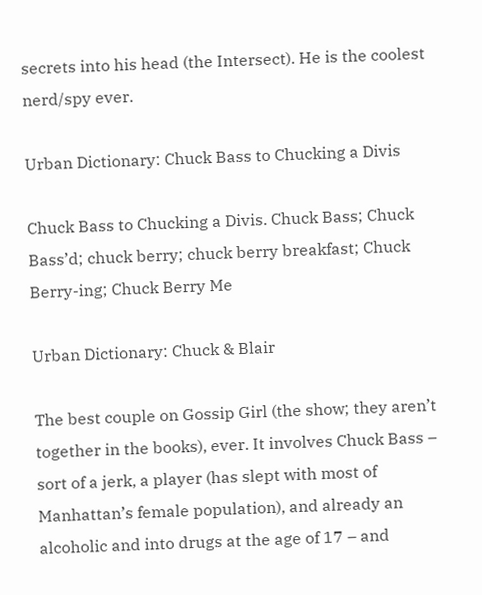secrets into his head (the Intersect). He is the coolest nerd/spy ever.

Urban Dictionary: Chuck Bass to Chucking a Divis

Chuck Bass to Chucking a Divis. Chuck Bass; Chuck Bass’d; chuck berry; chuck berry breakfast; Chuck Berry-ing; Chuck Berry Me

Urban Dictionary: Chuck & Blair

The best couple on Gossip Girl (the show; they aren’t together in the books), ever. It involves Chuck Bass – sort of a jerk, a player (has slept with most of Manhattan’s female population), and already an alcoholic and into drugs at the age of 17 – and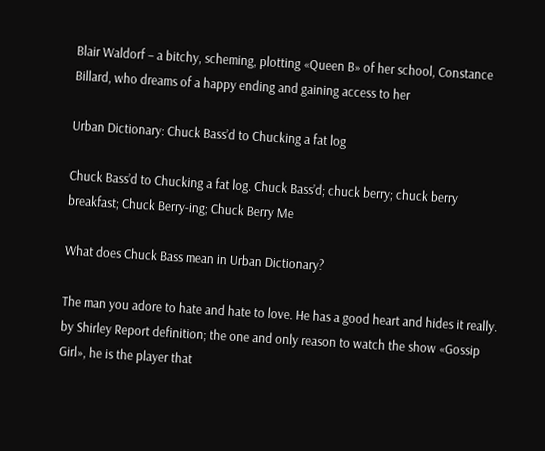Blair Waldorf – a bitchy, scheming, plotting «Queen B» of her school, Constance Billard, who dreams of a happy ending and gaining access to her

Urban Dictionary: Chuck Bass’d to Chucking a fat log

Chuck Bass’d to Chucking a fat log. Chuck Bass’d; chuck berry; chuck berry breakfast; Chuck Berry-ing; Chuck Berry Me

What does Chuck Bass mean in Urban Dictionary?

The man you adore to hate and hate to love. He has a good heart and hides it really. by Shirley Report definition; the one and only reason to watch the show «Gossip Girl», he is the player that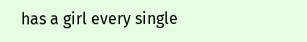has a girl every single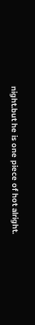night.but he is one piece of hot alright.